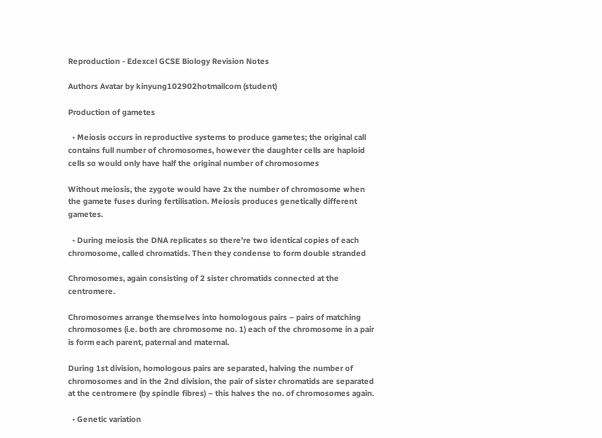Reproduction - Edexcel GCSE Biology Revision Notes

Authors Avatar by kinyung102902hotmailcom (student)

Production of gametes

  • Meiosis occurs in reproductive systems to produce gametes; the original call contains full number of chromosomes, however the daughter cells are haploid cells so would only have half the original number of chromosomes

Without meiosis, the zygote would have 2x the number of chromosome when the gamete fuses during fertilisation. Meiosis produces genetically different gametes.

  • During meiosis the DNA replicates so there’re two identical copies of each chromosome, called chromatids. Then they condense to form double stranded

Chromosomes, again consisting of 2 sister chromatids connected at the centromere.

Chromosomes arrange themselves into homologous pairs – pairs of matching chromosomes (i.e. both are chromosome no. 1) each of the chromosome in a pair is form each parent, paternal and maternal.

During 1st division, homologous pairs are separated, halving the number of chromosomes and in the 2nd division, the pair of sister chromatids are separated at the centromere (by spindle fibres) – this halves the no. of chromosomes again.

  • Genetic variation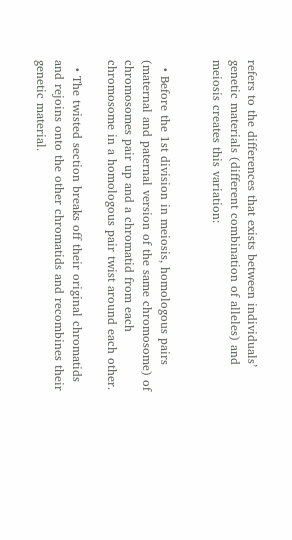refers to the differences that exists between individuals’ genetic materials (different combination of alleles) and meiosis creates this variation:


  • Before the 1st division in meiosis, homologous pairs (maternal and paternal version of the same chromosome) of chromosomes pair up and a chromatid from each chromosome in a homologous pair twist around each other.

  • The twisted section breaks off their original chromatids and rejoins onto the other chromatids and recombines their genetic material.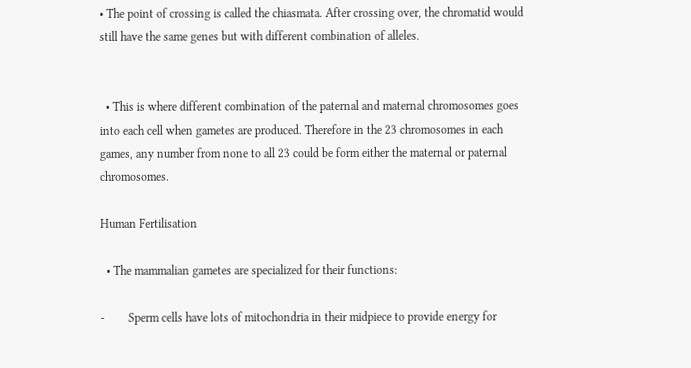• The point of crossing is called the chiasmata. After crossing over, the chromatid would still have the same genes but with different combination of alleles.


  • This is where different combination of the paternal and maternal chromosomes goes into each cell when gametes are produced. Therefore in the 23 chromosomes in each games, any number from none to all 23 could be form either the maternal or paternal chromosomes.

Human Fertilisation

  • The mammalian gametes are specialized for their functions:

-        Sperm cells have lots of mitochondria in their midpiece to provide energy for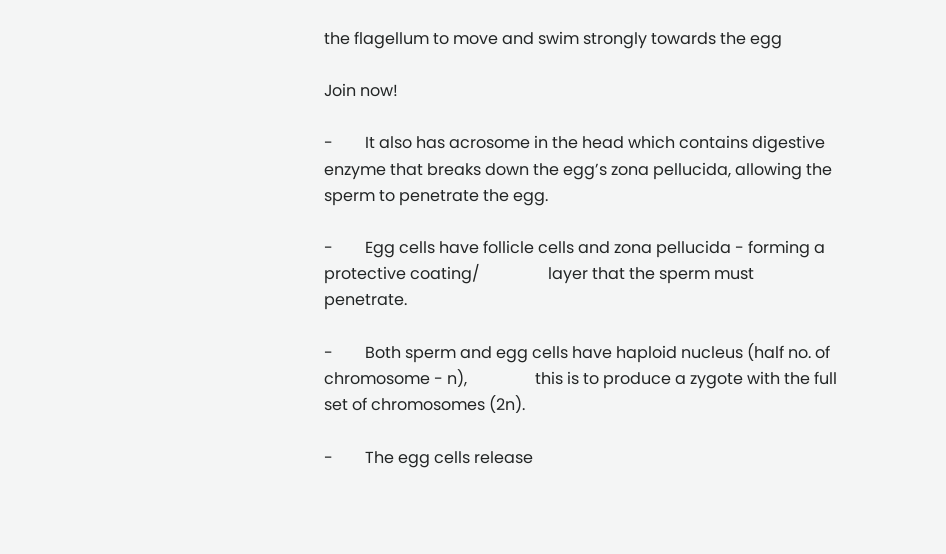the flagellum to move and swim strongly towards the egg

Join now!

-        It also has acrosome in the head which contains digestive enzyme that breaks down the egg’s zona pellucida, allowing the sperm to penetrate the egg.

-        Egg cells have follicle cells and zona pellucida - forming a protective coating/                 layer that the sperm must penetrate.

-        Both sperm and egg cells have haploid nucleus (half no. of chromosome - n),                 this is to produce a zygote with the full set of chromosomes (2n).

-        The egg cells release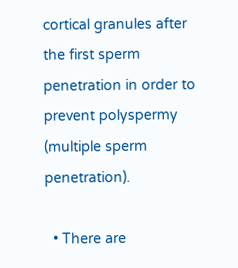cortical granules after the first sperm penetration in order to prevent polyspermy (multiple sperm penetration).

  • There are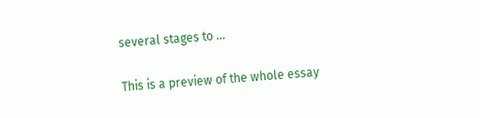several stages to ...

This is a preview of the whole essay